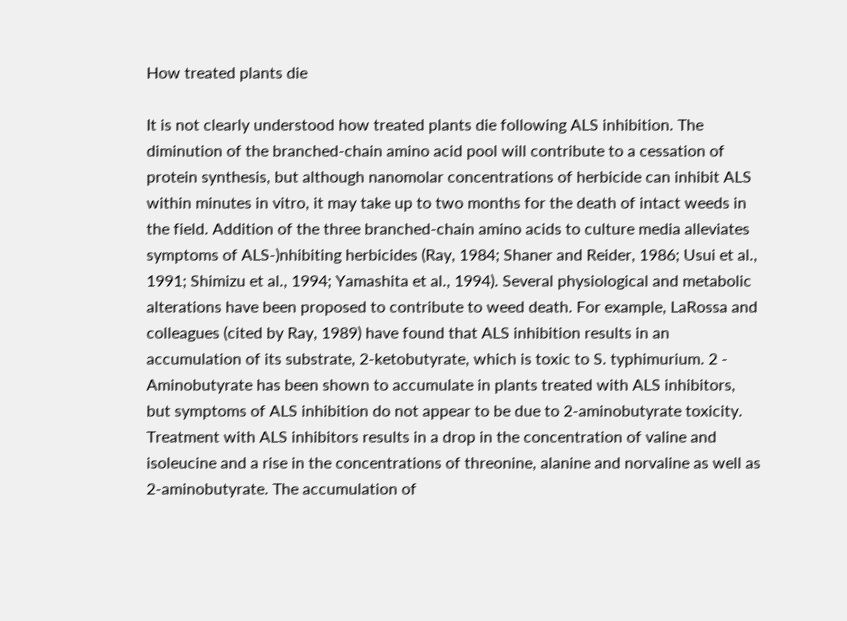How treated plants die

It is not clearly understood how treated plants die following ALS inhibition. The diminution of the branched-chain amino acid pool will contribute to a cessation of protein synthesis, but although nanomolar concentrations of herbicide can inhibit ALS within minutes in vitro, it may take up to two months for the death of intact weeds in the field. Addition of the three branched-chain amino acids to culture media alleviates symptoms of ALS-)nhibiting herbicides (Ray, 1984; Shaner and Reider, 1986; Usui et al., 1991; Shimizu et al., 1994; Yamashita et al., 1994). Several physiological and metabolic alterations have been proposed to contribute to weed death. For example, LaRossa and colleagues (cited by Ray, 1989) have found that ALS inhibition results in an accumulation of its substrate, 2-ketobutyrate, which is toxic to S. typhimurium. 2 - Aminobutyrate has been shown to accumulate in plants treated with ALS inhibitors, but symptoms of ALS inhibition do not appear to be due to 2-aminobutyrate toxicity. Treatment with ALS inhibitors results in a drop in the concentration of valine and isoleucine and a rise in the concentrations of threonine, alanine and norvaline as well as 2-aminobutyrate. The accumulation of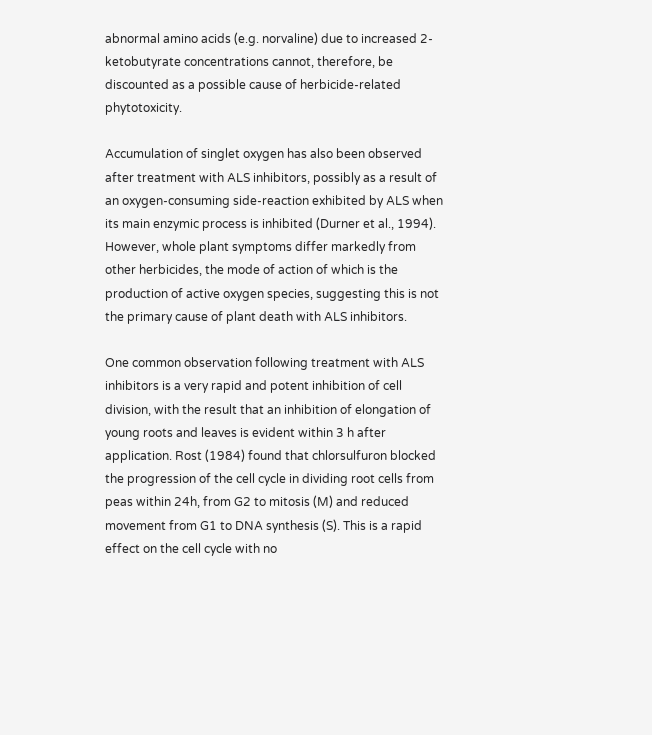abnormal amino acids (e.g. norvaline) due to increased 2-ketobutyrate concentrations cannot, therefore, be discounted as a possible cause of herbicide-related phytotoxicity.

Accumulation of singlet oxygen has also been observed after treatment with ALS inhibitors, possibly as a result of an oxygen-consuming side-reaction exhibited by ALS when its main enzymic process is inhibited (Durner et al., 1994). However, whole plant symptoms differ markedly from other herbicides, the mode of action of which is the production of active oxygen species, suggesting this is not the primary cause of plant death with ALS inhibitors.

One common observation following treatment with ALS inhibitors is a very rapid and potent inhibition of cell division, with the result that an inhibition of elongation of young roots and leaves is evident within 3 h after application. Rost (1984) found that chlorsulfuron blocked the progression of the cell cycle in dividing root cells from peas within 24h, from G2 to mitosis (M) and reduced movement from G1 to DNA synthesis (S). This is a rapid effect on the cell cycle with no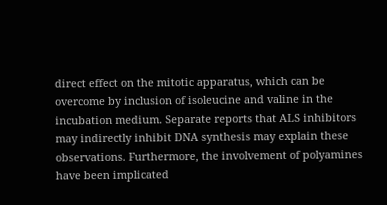direct effect on the mitotic apparatus, which can be overcome by inclusion of isoleucine and valine in the incubation medium. Separate reports that ALS inhibitors may indirectly inhibit DNA synthesis may explain these observations. Furthermore, the involvement of polyamines have been implicated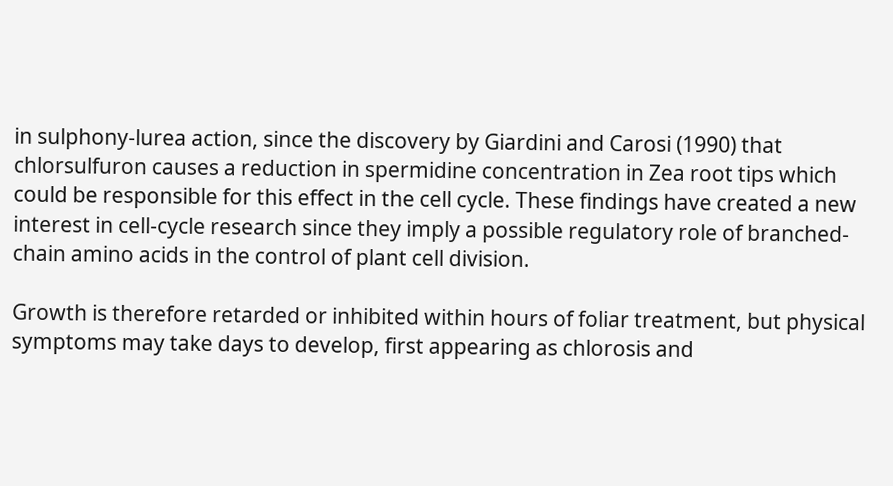in sulphony-lurea action, since the discovery by Giardini and Carosi (1990) that chlorsulfuron causes a reduction in spermidine concentration in Zea root tips which could be responsible for this effect in the cell cycle. These findings have created a new interest in cell-cycle research since they imply a possible regulatory role of branched-chain amino acids in the control of plant cell division.

Growth is therefore retarded or inhibited within hours of foliar treatment, but physical symptoms may take days to develop, first appearing as chlorosis and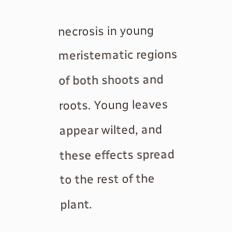necrosis in young meristematic regions of both shoots and roots. Young leaves appear wilted, and these effects spread to the rest of the plant.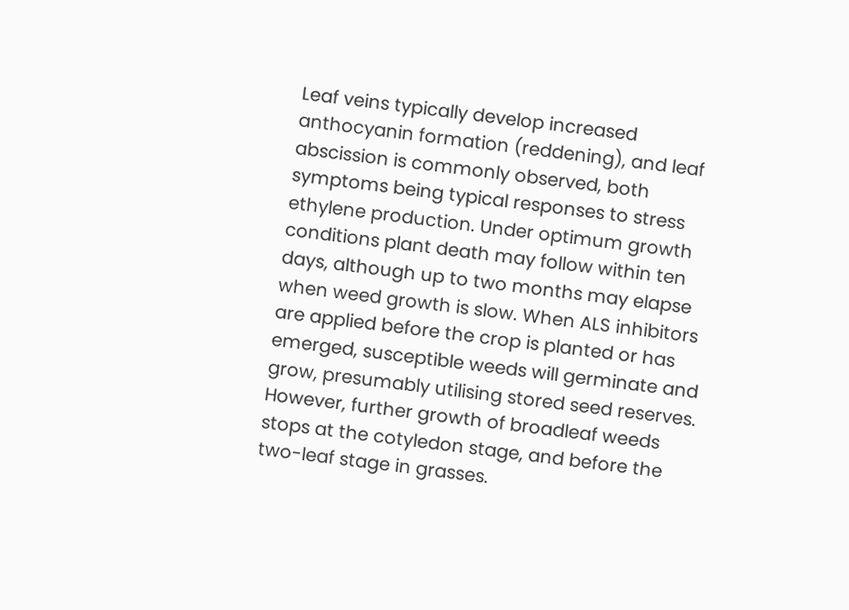Leaf veins typically develop increased anthocyanin formation (reddening), and leaf abscission is commonly observed, both symptoms being typical responses to stress ethylene production. Under optimum growth conditions plant death may follow within ten days, although up to two months may elapse when weed growth is slow. When ALS inhibitors are applied before the crop is planted or has emerged, susceptible weeds will germinate and grow, presumably utilising stored seed reserves. However, further growth of broadleaf weeds stops at the cotyledon stage, and before the two-leaf stage in grasses.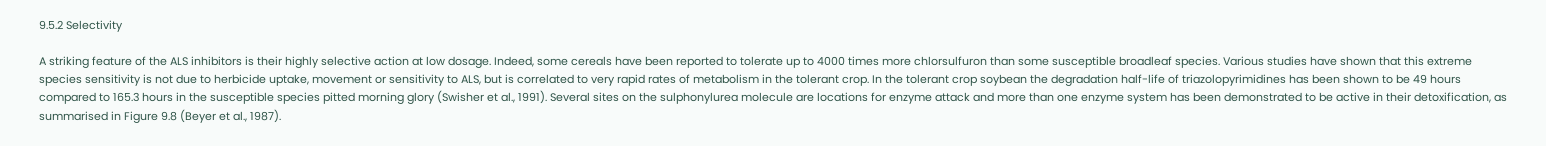9.5.2 Selectivity

A striking feature of the ALS inhibitors is their highly selective action at low dosage. Indeed, some cereals have been reported to tolerate up to 4000 times more chlorsulfuron than some susceptible broadleaf species. Various studies have shown that this extreme species sensitivity is not due to herbicide uptake, movement or sensitivity to ALS, but is correlated to very rapid rates of metabolism in the tolerant crop. In the tolerant crop soybean the degradation half-life of triazolopyrimidines has been shown to be 49 hours compared to 165.3 hours in the susceptible species pitted morning glory (Swisher et al., 1991). Several sites on the sulphonylurea molecule are locations for enzyme attack and more than one enzyme system has been demonstrated to be active in their detoxification, as summarised in Figure 9.8 (Beyer et al., 1987).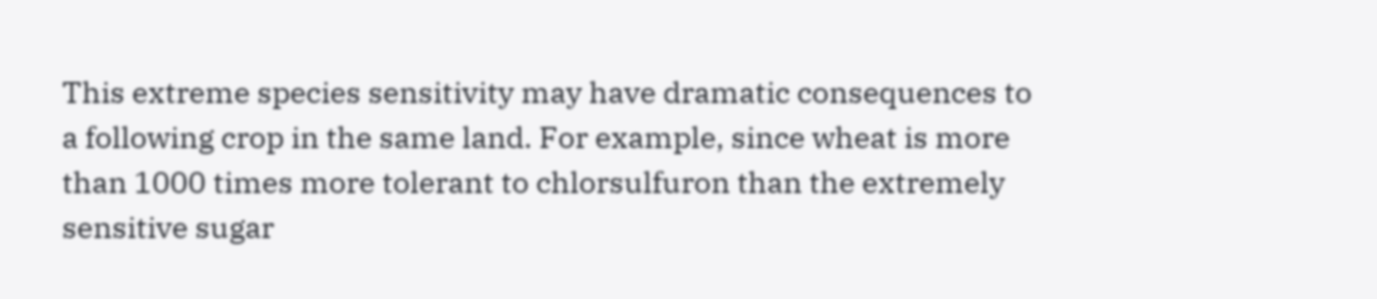This extreme species sensitivity may have dramatic consequences to a following crop in the same land. For example, since wheat is more than 1000 times more tolerant to chlorsulfuron than the extremely sensitive sugar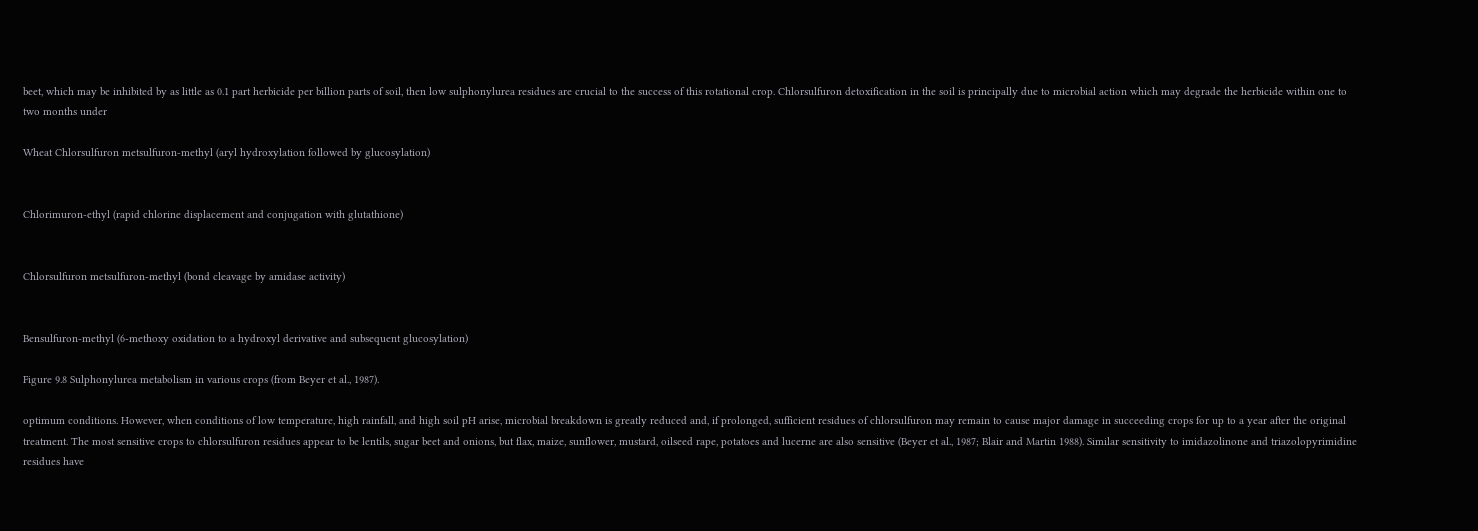beet, which may be inhibited by as little as 0.1 part herbicide per billion parts of soil, then low sulphonylurea residues are crucial to the success of this rotational crop. Chlorsulfuron detoxification in the soil is principally due to microbial action which may degrade the herbicide within one to two months under

Wheat Chlorsulfuron metsulfuron-methyl (aryl hydroxylation followed by glucosylation)


Chlorimuron-ethyl (rapid chlorine displacement and conjugation with glutathione)


Chlorsulfuron metsulfuron-methyl (bond cleavage by amidase activity)


Bensulfuron-methyl (6-methoxy oxidation to a hydroxyl derivative and subsequent glucosylation)

Figure 9.8 Sulphonylurea metabolism in various crops (from Beyer et al., 1987).

optimum conditions. However, when conditions of low temperature, high rainfall, and high soil pH arise, microbial breakdown is greatly reduced and, if prolonged, sufficient residues of chlorsulfuron may remain to cause major damage in succeeding crops for up to a year after the original treatment. The most sensitive crops to chlorsulfuron residues appear to be lentils, sugar beet and onions, but flax, maize, sunflower, mustard, oilseed rape, potatoes and lucerne are also sensitive (Beyer et al., 1987; Blair and Martin 1988). Similar sensitivity to imidazolinone and triazolopyrimidine residues have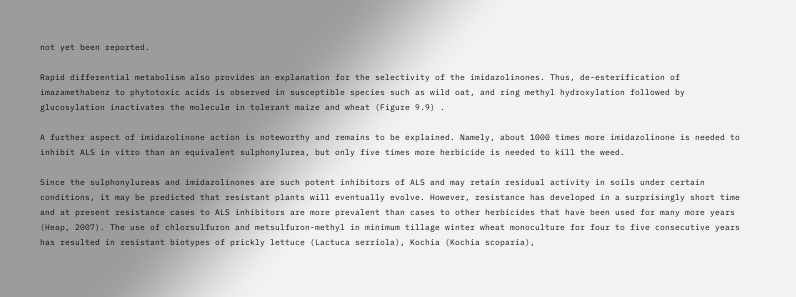not yet been reported.

Rapid differential metabolism also provides an explanation for the selectivity of the imidazolinones. Thus, de-esterification of imazamethabenz to phytotoxic acids is observed in susceptible species such as wild oat, and ring methyl hydroxylation followed by glucosylation inactivates the molecule in tolerant maize and wheat (Figure 9.9) .

A further aspect of imidazolinone action is noteworthy and remains to be explained. Namely, about 1000 times more imidazolinone is needed to inhibit ALS in vitro than an equivalent sulphonylurea, but only five times more herbicide is needed to kill the weed.

Since the sulphonylureas and imidazolinones are such potent inhibitors of ALS and may retain residual activity in soils under certain conditions, it may be predicted that resistant plants will eventually evolve. However, resistance has developed in a surprisingly short time and at present resistance cases to ALS inhibitors are more prevalent than cases to other herbicides that have been used for many more years (Heap, 2007). The use of chlorsulfuron and metsulfuron-methyl in minimum tillage winter wheat monoculture for four to five consecutive years has resulted in resistant biotypes of prickly lettuce (Lactuca serriola), Kochia (Kochia scoparia),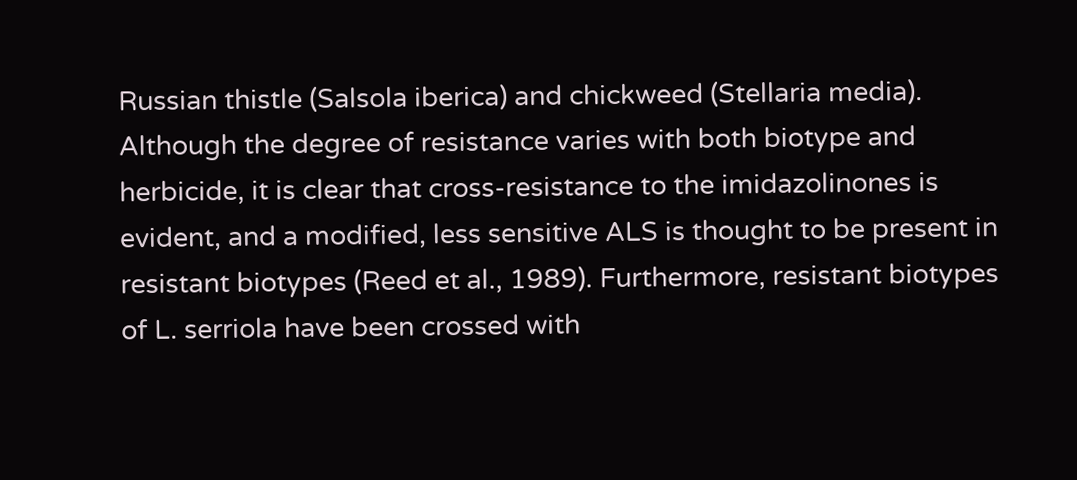Russian thistle (Salsola iberica) and chickweed (Stellaria media). Although the degree of resistance varies with both biotype and herbicide, it is clear that cross-resistance to the imidazolinones is evident, and a modified, less sensitive ALS is thought to be present in resistant biotypes (Reed et al., 1989). Furthermore, resistant biotypes of L. serriola have been crossed with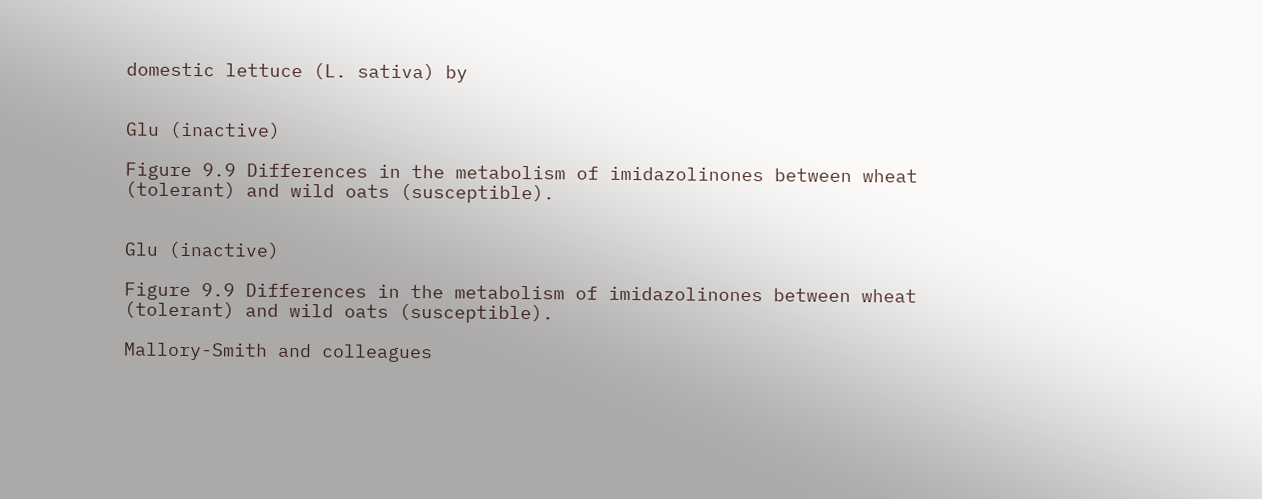domestic lettuce (L. sativa) by


Glu (inactive)

Figure 9.9 Differences in the metabolism of imidazolinones between wheat (tolerant) and wild oats (susceptible).


Glu (inactive)

Figure 9.9 Differences in the metabolism of imidazolinones between wheat (tolerant) and wild oats (susceptible).

Mallory-Smith and colleagues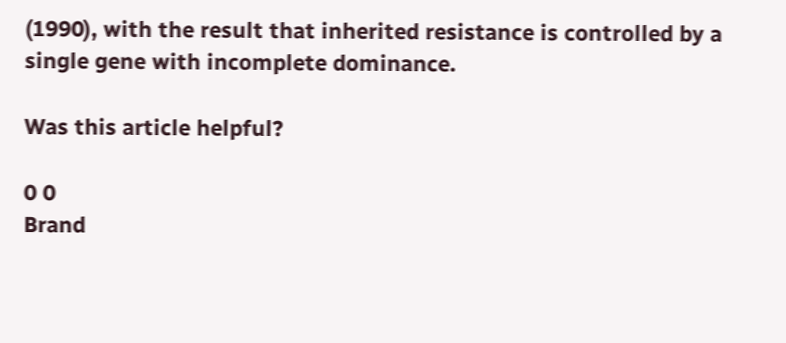(1990), with the result that inherited resistance is controlled by a single gene with incomplete dominance.

Was this article helpful?

0 0
Brand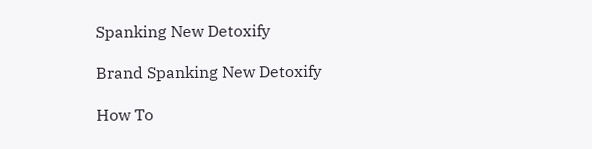Spanking New Detoxify

Brand Spanking New Detoxify

How To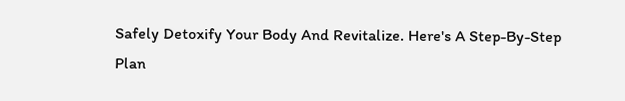Safely Detoxify Your Body And Revitalize. Here's A Step-By-Step Plan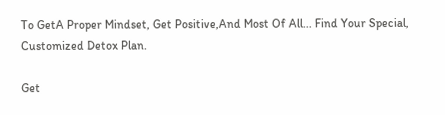To GetA Proper Mindset, Get Positive,And Most Of All... Find Your Special, Customized Detox Plan.

Get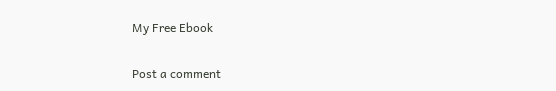My Free Ebook

Post a comment